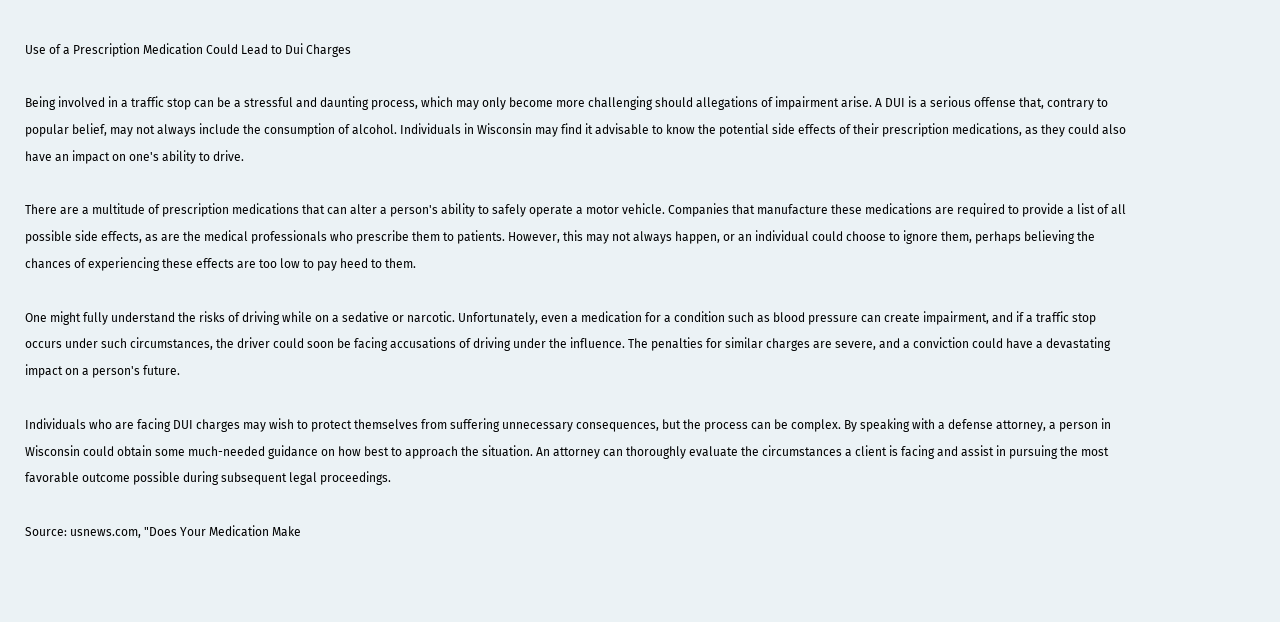Use of a Prescription Medication Could Lead to Dui Charges

Being involved in a traffic stop can be a stressful and daunting process, which may only become more challenging should allegations of impairment arise. A DUI is a serious offense that, contrary to popular belief, may not always include the consumption of alcohol. Individuals in Wisconsin may find it advisable to know the potential side effects of their prescription medications, as they could also have an impact on one's ability to drive.

There are a multitude of prescription medications that can alter a person's ability to safely operate a motor vehicle. Companies that manufacture these medications are required to provide a list of all possible side effects, as are the medical professionals who prescribe them to patients. However, this may not always happen, or an individual could choose to ignore them, perhaps believing the chances of experiencing these effects are too low to pay heed to them.

One might fully understand the risks of driving while on a sedative or narcotic. Unfortunately, even a medication for a condition such as blood pressure can create impairment, and if a traffic stop occurs under such circumstances, the driver could soon be facing accusations of driving under the influence. The penalties for similar charges are severe, and a conviction could have a devastating impact on a person's future.

Individuals who are facing DUI charges may wish to protect themselves from suffering unnecessary consequences, but the process can be complex. By speaking with a defense attorney, a person in Wisconsin could obtain some much-needed guidance on how best to approach the situation. An attorney can thoroughly evaluate the circumstances a client is facing and assist in pursuing the most favorable outcome possible during subsequent legal proceedings.

Source: usnews.com, "Does Your Medication Make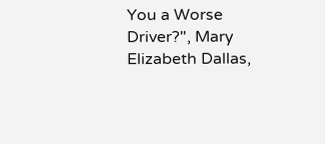You a Worse Driver?", Mary Elizabeth Dallas,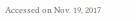Accessed on Nov. 19, 2017